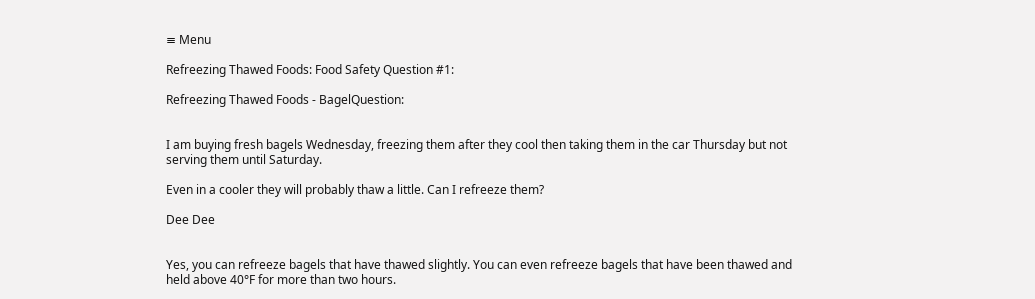≡ Menu

Refreezing Thawed Foods: Food Safety Question #1:

Refreezing Thawed Foods - BagelQuestion:


I am buying fresh bagels Wednesday, freezing them after they cool then taking them in the car Thursday but not serving them until Saturday.

Even in a cooler they will probably thaw a little. Can I refreeze them?

Dee Dee


Yes, you can refreeze bagels that have thawed slightly. You can even refreeze bagels that have been thawed and held above 40°F for more than two hours.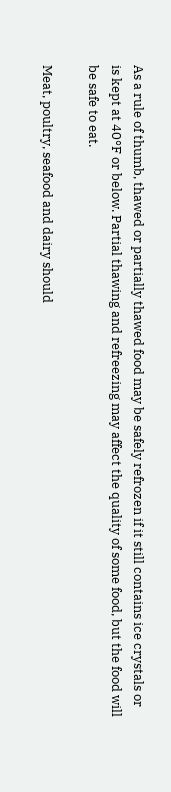As a rule of thumb, thawed or partially thawed food may be safely refrozen if it still contains ice crystals or is kept at 40°F or below. Partial thawing and refreezing may affect the quality of some food, but the food will be safe to eat.

Meat, poultry, seafood and dairy should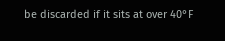be discarded if it sits at over 40°F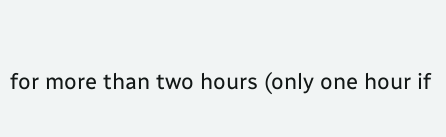for more than two hours (only one hour if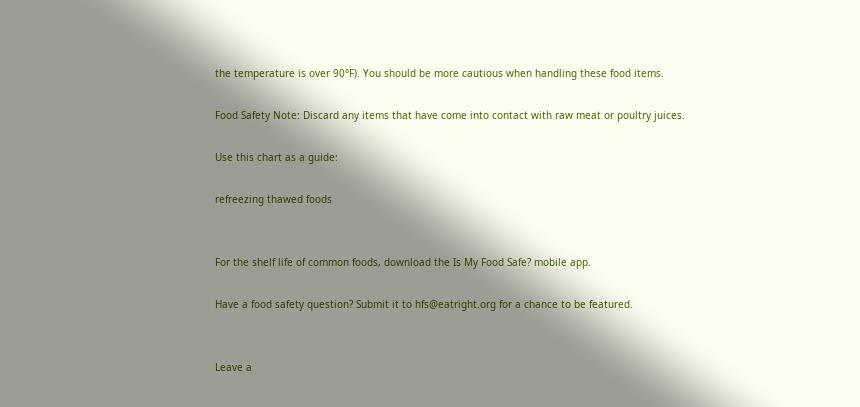the temperature is over 90°F). You should be more cautious when handling these food items.

Food Safety Note: Discard any items that have come into contact with raw meat or poultry juices.

Use this chart as a guide:

refreezing thawed foods


For the shelf life of common foods, download the Is My Food Safe? mobile app.

Have a food safety question? Submit it to hfs@eatright.org for a chance to be featured.


Leave a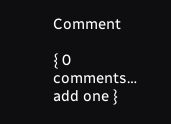Comment

{ 0 comments… add one }